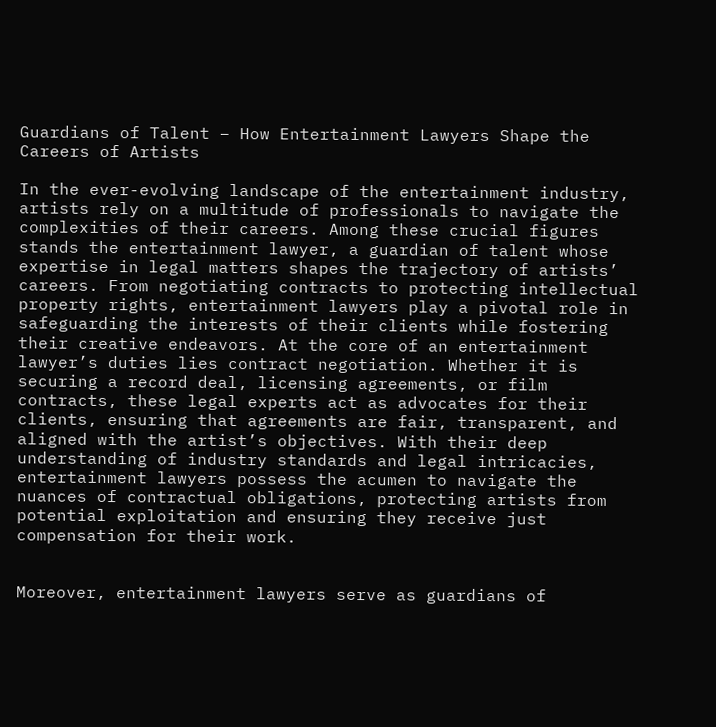Guardians of Talent – How Entertainment Lawyers Shape the Careers of Artists

In the ever-evolving landscape of the entertainment industry, artists rely on a multitude of professionals to navigate the complexities of their careers. Among these crucial figures stands the entertainment lawyer, a guardian of talent whose expertise in legal matters shapes the trajectory of artists’ careers. From negotiating contracts to protecting intellectual property rights, entertainment lawyers play a pivotal role in safeguarding the interests of their clients while fostering their creative endeavors. At the core of an entertainment lawyer’s duties lies contract negotiation. Whether it is securing a record deal, licensing agreements, or film contracts, these legal experts act as advocates for their clients, ensuring that agreements are fair, transparent, and aligned with the artist’s objectives. With their deep understanding of industry standards and legal intricacies, entertainment lawyers possess the acumen to navigate the nuances of contractual obligations, protecting artists from potential exploitation and ensuring they receive just compensation for their work.


Moreover, entertainment lawyers serve as guardians of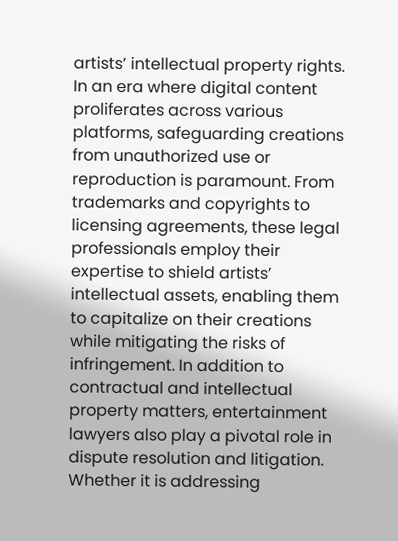artists’ intellectual property rights. In an era where digital content proliferates across various platforms, safeguarding creations from unauthorized use or reproduction is paramount. From trademarks and copyrights to licensing agreements, these legal professionals employ their expertise to shield artists’ intellectual assets, enabling them to capitalize on their creations while mitigating the risks of infringement. In addition to contractual and intellectual property matters, entertainment lawyers also play a pivotal role in dispute resolution and litigation. Whether it is addressing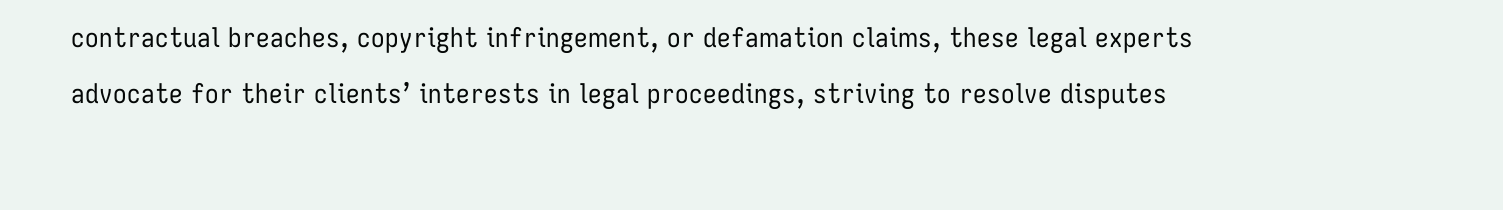contractual breaches, copyright infringement, or defamation claims, these legal experts advocate for their clients’ interests in legal proceedings, striving to resolve disputes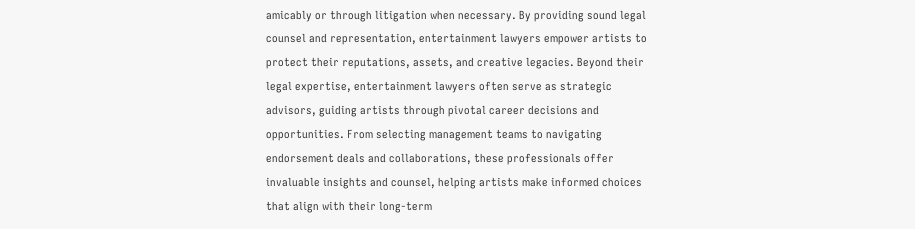amicably or through litigation when necessary. By providing sound legal counsel and representation, entertainment lawyers empower artists to protect their reputations, assets, and creative legacies. Beyond their legal expertise, entertainment lawyers often serve as strategic advisors, guiding artists through pivotal career decisions and opportunities. From selecting management teams to navigating endorsement deals and collaborations, these professionals offer invaluable insights and counsel, helping artists make informed choices that align with their long-term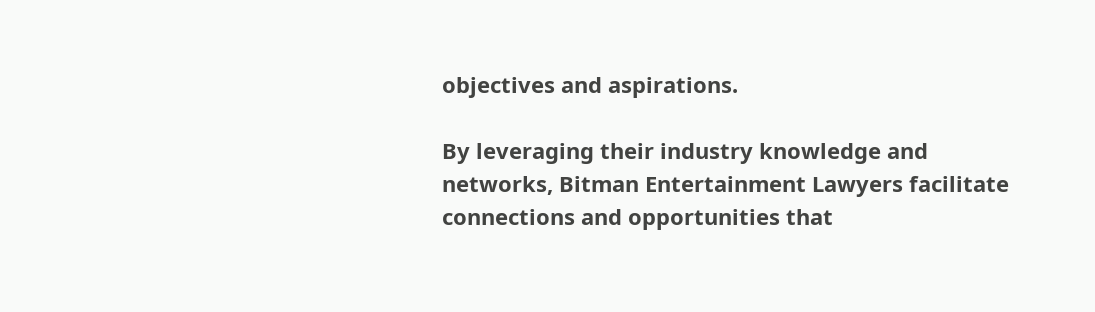objectives and aspirations.

By leveraging their industry knowledge and networks, Bitman Entertainment Lawyers facilitate connections and opportunities that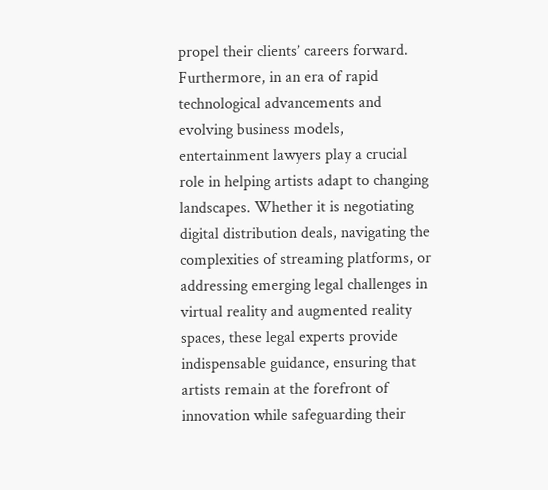propel their clients’ careers forward. Furthermore, in an era of rapid technological advancements and evolving business models, entertainment lawyers play a crucial role in helping artists adapt to changing landscapes. Whether it is negotiating digital distribution deals, navigating the complexities of streaming platforms, or addressing emerging legal challenges in virtual reality and augmented reality spaces, these legal experts provide indispensable guidance, ensuring that artists remain at the forefront of innovation while safeguarding their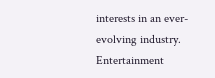interests in an ever-evolving industry. Entertainment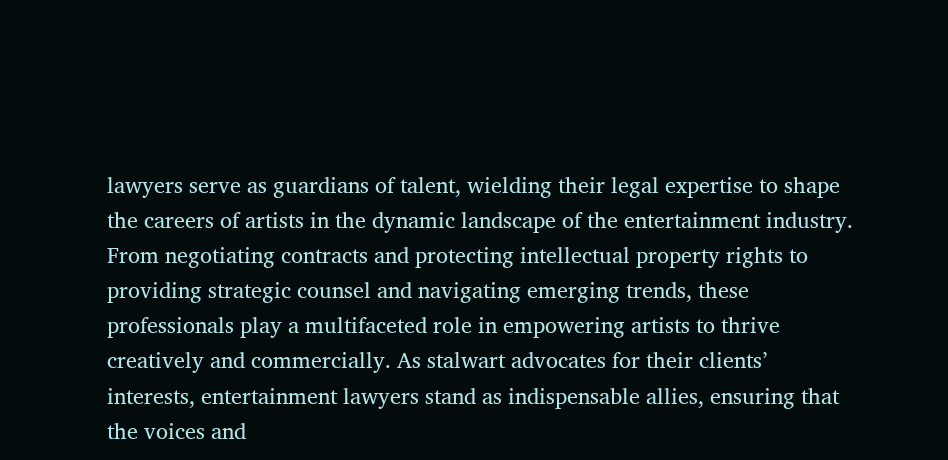lawyers serve as guardians of talent, wielding their legal expertise to shape the careers of artists in the dynamic landscape of the entertainment industry. From negotiating contracts and protecting intellectual property rights to providing strategic counsel and navigating emerging trends, these professionals play a multifaceted role in empowering artists to thrive creatively and commercially. As stalwart advocates for their clients’ interests, entertainment lawyers stand as indispensable allies, ensuring that the voices and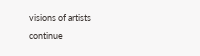visions of artists continue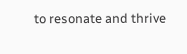to resonate and thrive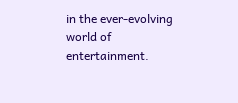in the ever-evolving world of entertainment.